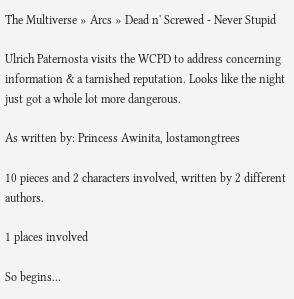The Multiverse » Arcs » Dead n' Screwed - Never Stupid

Ulrich Paternosta visits the WCPD to address concerning information & a tarnished reputation. Looks like the night just got a whole lot more dangerous.

As written by: Princess Awinita, lostamongtrees

10 pieces and 2 characters involved, written by 2 different authors.

1 places involved

So begins...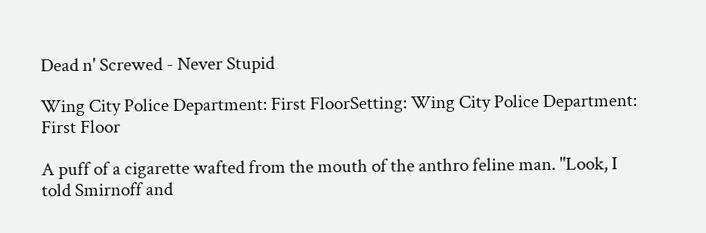Dead n' Screwed - Never Stupid

Wing City Police Department: First FloorSetting: Wing City Police Department: First Floor

A puff of a cigarette wafted from the mouth of the anthro feline man. "Look, I told Smirnoff and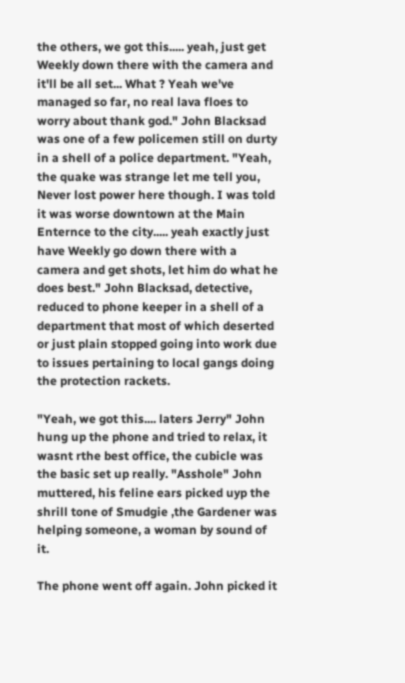the others, we got this..... yeah, just get Weekly down there with the camera and it'll be all set... What ? Yeah we've managed so far, no real lava floes to worry about thank god." John Blacksad was one of a few policemen still on durty in a shell of a police department. "Yeah, the quake was strange let me tell you, Never lost power here though. I was told it was worse downtown at the Main Enternce to the city..... yeah exactly just have Weekly go down there with a camera and get shots, let him do what he does best." John Blacksad, detective, reduced to phone keeper in a shell of a department that most of which deserted or just plain stopped going into work due to issues pertaining to local gangs doing the protection rackets.

"Yeah, we got this.... laters Jerry" John hung up the phone and tried to relax, it wasnt rthe best office, the cubicle was the basic set up really. "Asshole" John muttered, his feline ears picked uyp the shrill tone of Smudgie ,the Gardener was helping someone, a woman by sound of it.

The phone went off again. John picked it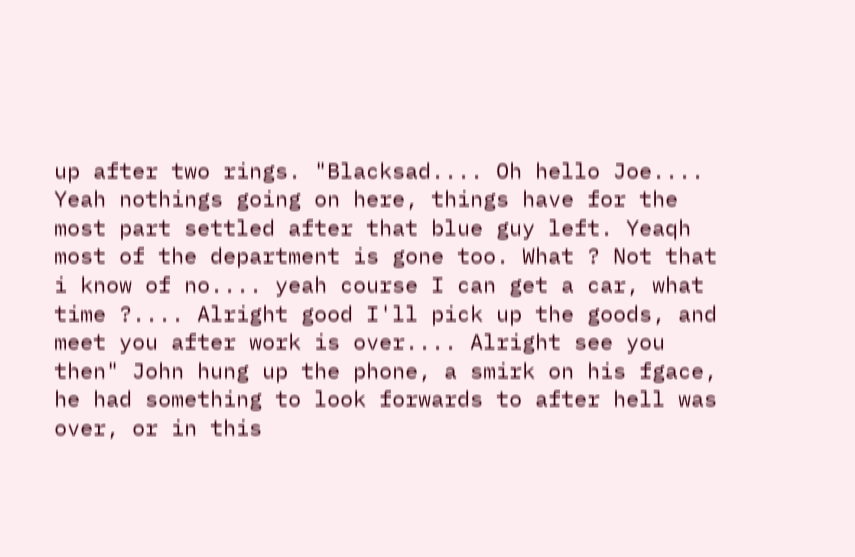up after two rings. "Blacksad.... Oh hello Joe.... Yeah nothings going on here, things have for the most part settled after that blue guy left. Yeaqh most of the department is gone too. What ? Not that i know of no.... yeah course I can get a car, what time ?.... Alright good I'll pick up the goods, and meet you after work is over.... Alright see you then" John hung up the phone, a smirk on his fgace, he had something to look forwards to after hell was over, or in this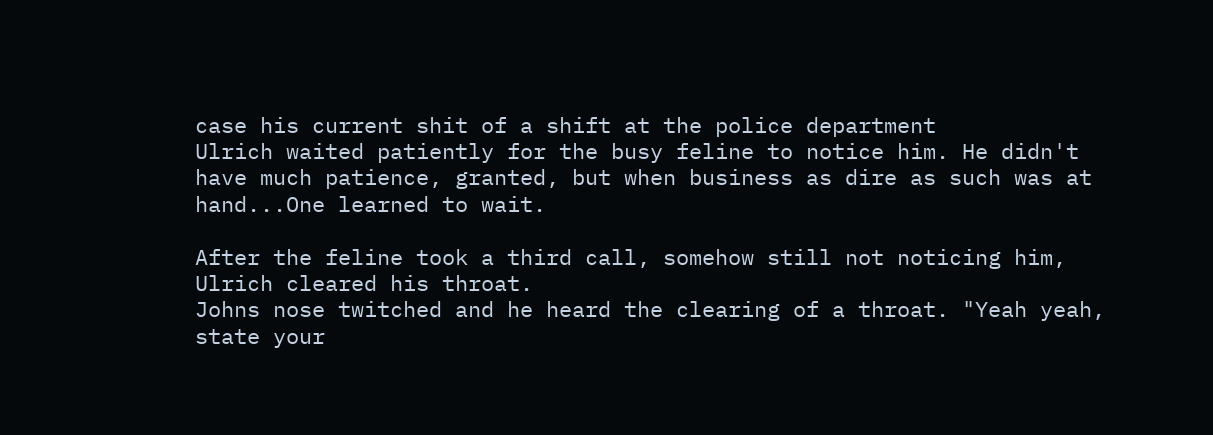case his current shit of a shift at the police department
Ulrich waited patiently for the busy feline to notice him. He didn't have much patience, granted, but when business as dire as such was at hand...One learned to wait.

After the feline took a third call, somehow still not noticing him, Ulrich cleared his throat.
Johns nose twitched and he heard the clearing of a throat. "Yeah yeah, state your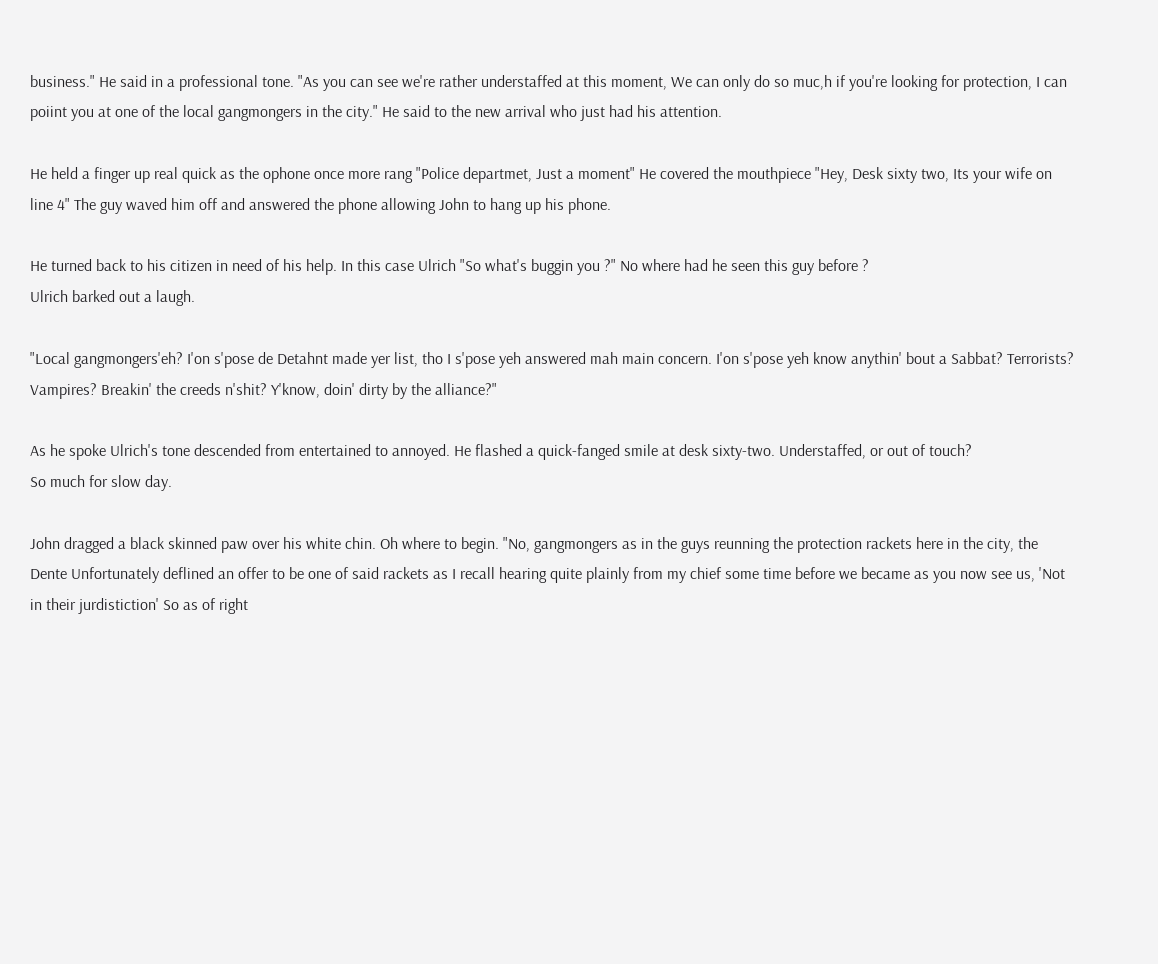business." He said in a professional tone. "As you can see we're rather understaffed at this moment, We can only do so muc,h if you're looking for protection, I can poiint you at one of the local gangmongers in the city." He said to the new arrival who just had his attention.

He held a finger up real quick as the ophone once more rang "Police departmet, Just a moment" He covered the mouthpiece "Hey, Desk sixty two, Its your wife on line 4" The guy waved him off and answered the phone allowing John to hang up his phone.

He turned back to his citizen in need of his help. In this case Ulrich "So what's buggin you ?" No where had he seen this guy before ?
Ulrich barked out a laugh.

"Local gangmongers'eh? I'on s'pose de Detahnt made yer list, tho I s'pose yeh answered mah main concern. I'on s'pose yeh know anythin' bout a Sabbat? Terrorists? Vampires? Breakin' the creeds n'shit? Y'know, doin' dirty by the alliance?"

As he spoke Ulrich's tone descended from entertained to annoyed. He flashed a quick-fanged smile at desk sixty-two. Understaffed, or out of touch?
So much for slow day.

John dragged a black skinned paw over his white chin. Oh where to begin. "No, gangmongers as in the guys reunning the protection rackets here in the city, the Dente Unfortunately deflined an offer to be one of said rackets as I recall hearing quite plainly from my chief some time before we became as you now see us, 'Not in their jurdistiction' So as of right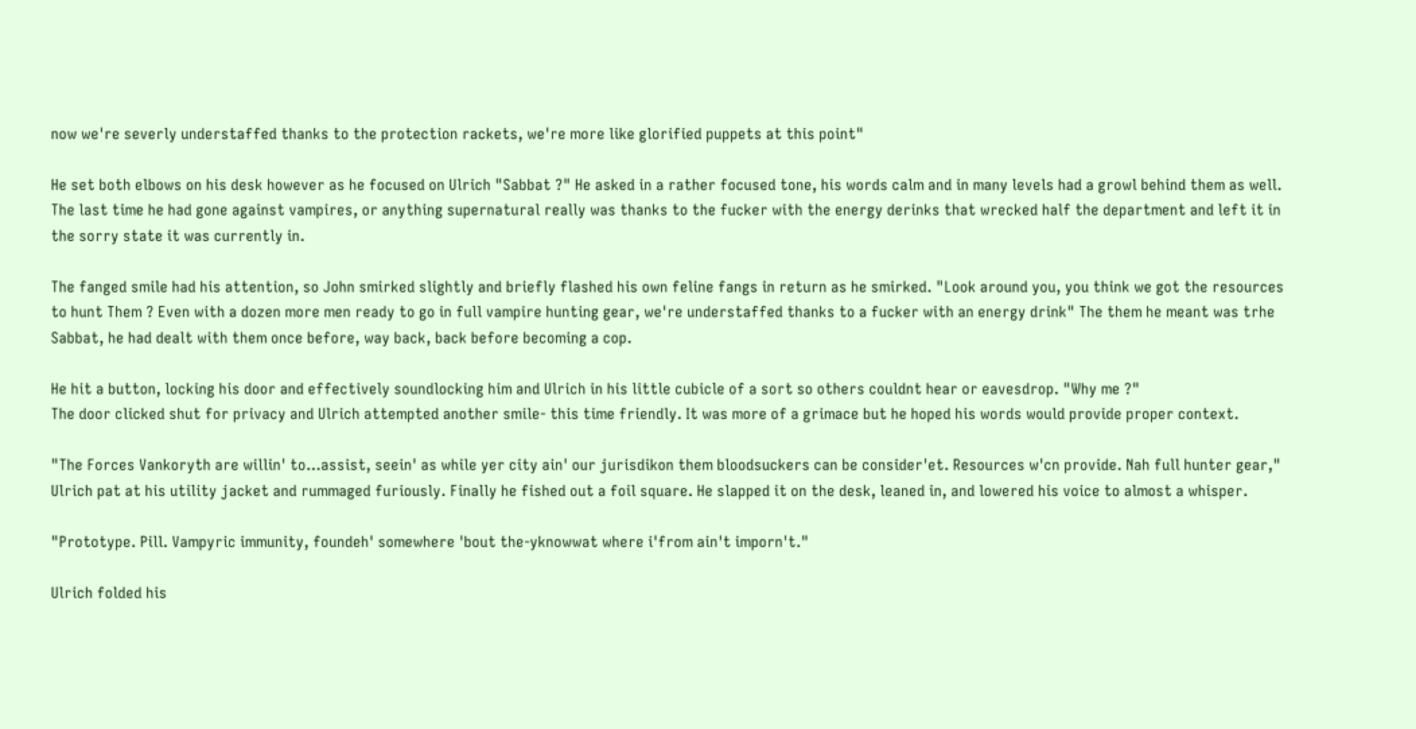now we're severly understaffed thanks to the protection rackets, we're more like glorified puppets at this point"

He set both elbows on his desk however as he focused on Ulrich "Sabbat ?" He asked in a rather focused tone, his words calm and in many levels had a growl behind them as well. The last time he had gone against vampires, or anything supernatural really was thanks to the fucker with the energy derinks that wrecked half the department and left it in the sorry state it was currently in.

The fanged smile had his attention, so John smirked slightly and briefly flashed his own feline fangs in return as he smirked. "Look around you, you think we got the resources to hunt Them ? Even with a dozen more men ready to go in full vampire hunting gear, we're understaffed thanks to a fucker with an energy drink" The them he meant was trhe Sabbat, he had dealt with them once before, way back, back before becoming a cop.

He hit a button, locking his door and effectively soundlocking him and Ulrich in his little cubicle of a sort so others couldnt hear or eavesdrop. "Why me ?"
The door clicked shut for privacy and Ulrich attempted another smile- this time friendly. It was more of a grimace but he hoped his words would provide proper context.

"The Forces Vankoryth are willin' to...assist, seein' as while yer city ain' our jurisdikon them bloodsuckers can be consider'et. Resources w'cn provide. Nah full hunter gear," Ulrich pat at his utility jacket and rummaged furiously. Finally he fished out a foil square. He slapped it on the desk, leaned in, and lowered his voice to almost a whisper.

"Prototype. Pill. Vampyric immunity, foundeh' somewhere 'bout the-yknowwat where i'from ain't imporn't."

Ulrich folded his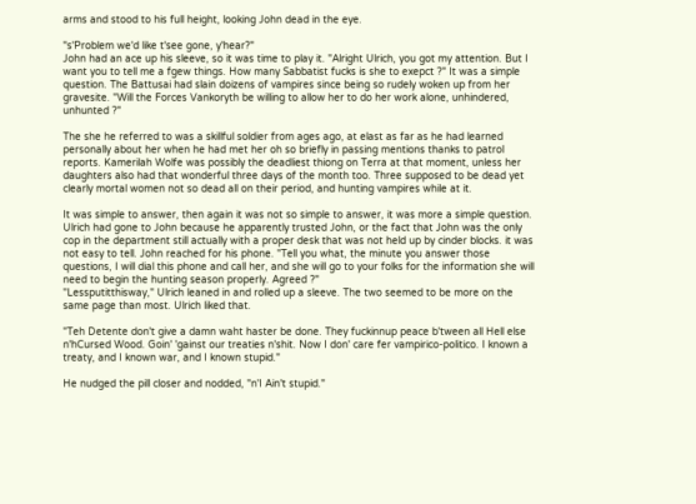arms and stood to his full height, looking John dead in the eye.

"s'Problem we'd like t'see gone, y'hear?"
John had an ace up his sleeve, so it was time to play it. "Alright Ulrich, you got my attention. But I want you to tell me a fgew things. How many Sabbatist fucks is she to exepct ?" It was a simple question. The Battusai had slain doizens of vampires since being so rudely woken up from her gravesite. "Will the Forces Vankoryth be willing to allow her to do her work alone, unhindered, unhunted ?"

The she he referred to was a skillful soldier from ages ago, at elast as far as he had learned personally about her when he had met her oh so briefly in passing mentions thanks to patrol reports. Kamerilah Wolfe was possibly the deadliest thiong on Terra at that moment, unless her daughters also had that wonderful three days of the month too. Three supposed to be dead yet clearly mortal women not so dead all on their period, and hunting vampires while at it.

It was simple to answer, then again it was not so simple to answer, it was more a simple question. Ulrich had gone to John because he apparently trusted John, or the fact that John was the only cop in the department still actually with a proper desk that was not held up by cinder blocks. it was not easy to tell. John reached for his phone. "Tell you what, the minute you answer those questions, I will dial this phone and call her, and she will go to your folks for the information she will need to begin the hunting season properly. Agreed ?"
"Lessputitthisway," Ulrich leaned in and rolled up a sleeve. The two seemed to be more on the same page than most. Ulrich liked that.

"Teh Detente don't give a damn waht haster be done. They fuckinnup peace b'tween all Hell else n'hCursed Wood. Goin' 'gainst our treaties n'shit. Now I don' care fer vampirico-politico. I known a treaty, and I known war, and I known stupid."

He nudged the pill closer and nodded, "n'I Ain't stupid."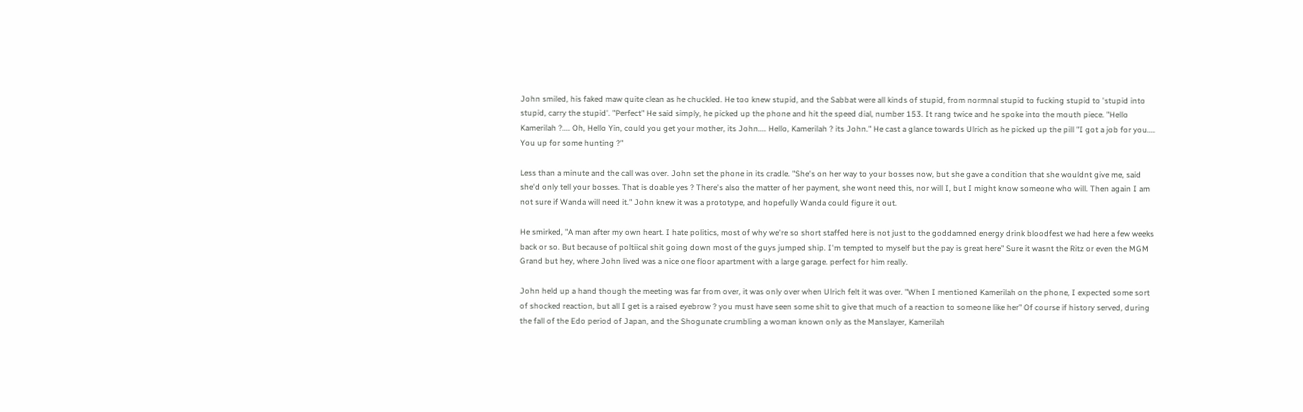John smiled, his faked maw quite clean as he chuckled. He too knew stupid, and the Sabbat were all kinds of stupid, from normnal stupid to fucking stupid to 'stupid into stupid, carry the stupid'. "Perfect" He said simply, he picked up the phone and hit the speed dial, number 153. It rang twice and he spoke into the mouth piece. "Hello Kamerilah ?.... Oh, Hello Yin, could you get your mother, its John.... Hello, Kamerilah ? its John." He cast a glance towards Ulrich as he picked up the pill "I got a job for you.... You up for some hunting ?"

Less than a minute and the call was over. John set the phone in its cradle. "She's on her way to your bosses now, but she gave a condition that she wouldnt give me, said she'd only tell your bosses. That is doable yes ? There's also the matter of her payment, she wont need this, nor will I, but I might know someone who will. Then again I am not sure if Wanda will need it." John knew it was a prototype, and hopefully Wanda could figure it out.

He smirked, "A man after my own heart. I hate politics, most of why we're so short staffed here is not just to the goddamned energy drink bloodfest we had here a few weeks back or so. But because of poltiical shit going down most of the guys jumped ship. I'm tempted to myself but the pay is great here" Sure it wasnt the Ritz or even the MGM Grand but hey, where John lived was a nice one floor apartment with a large garage. perfect for him really.

John held up a hand though the meeting was far from over, it was only over when Ulrich felt it was over. "When I mentioned Kamerilah on the phone, I expected some sort of shocked reaction, but all I get is a raised eyebrow ? you must have seen some shit to give that much of a reaction to someone like her" Of course if history served, during the fall of the Edo period of Japan, and the Shogunate crumbling a woman known only as the Manslayer, Kamerilah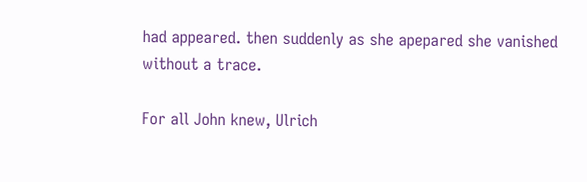had appeared. then suddenly as she apepared she vanished without a trace.

For all John knew, Ulrich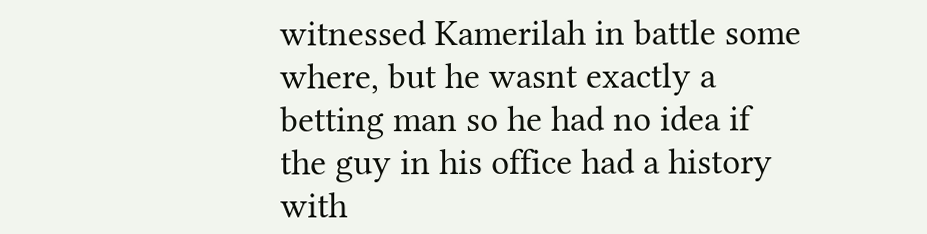witnessed Kamerilah in battle some where, but he wasnt exactly a betting man so he had no idea if the guy in his office had a history with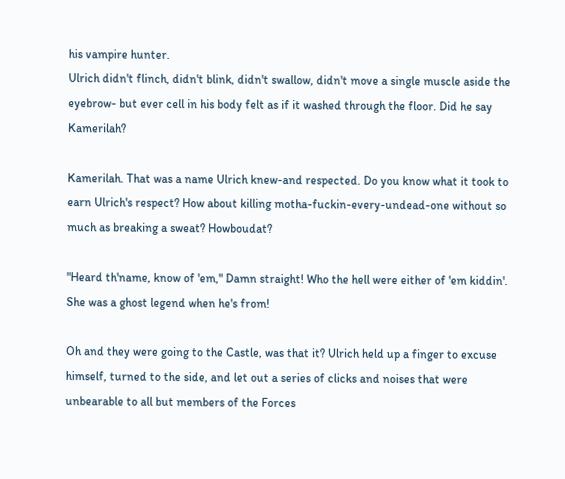his vampire hunter.
Ulrich didn't flinch, didn't blink, didn't swallow, didn't move a single muscle aside the eyebrow- but ever cell in his body felt as if it washed through the floor. Did he say Kamerilah?

Kamerilah. That was a name Ulrich knew-and respected. Do you know what it took to earn Ulrich's respect? How about killing motha-fuckin-every-undead-one without so much as breaking a sweat? Howboudat?

"Heard th'name, know of 'em," Damn straight! Who the hell were either of 'em kiddin'. She was a ghost legend when he's from!

Oh and they were going to the Castle, was that it? Ulrich held up a finger to excuse himself, turned to the side, and let out a series of clicks and noises that were unbearable to all but members of the Forces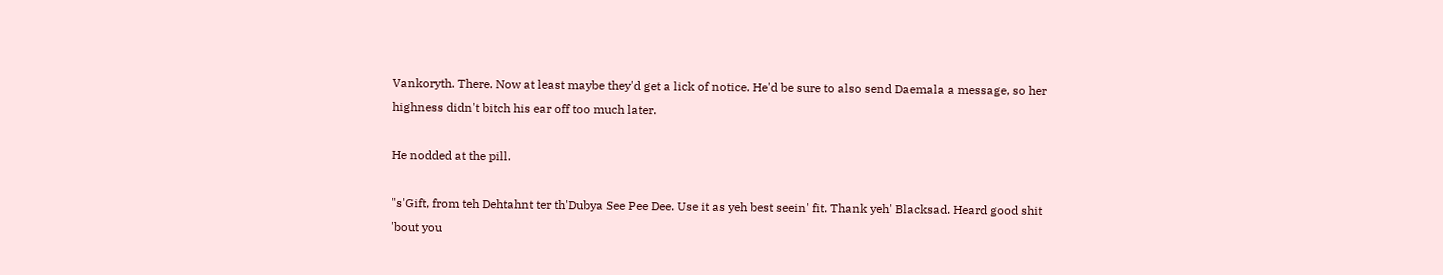Vankoryth. There. Now at least maybe they'd get a lick of notice. He'd be sure to also send Daemala a message, so her highness didn't bitch his ear off too much later.

He nodded at the pill.

"s'Gift, from teh Dehtahnt ter th'Dubya See Pee Dee. Use it as yeh best seein' fit. Thank yeh' Blacksad. Heard good shit 'bout you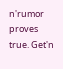n'rumor proves true. Get'n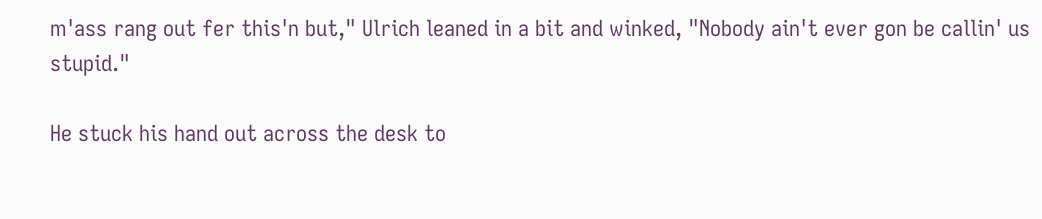m'ass rang out fer this'n but," Ulrich leaned in a bit and winked, "Nobody ain't ever gon be callin' us stupid."

He stuck his hand out across the desk to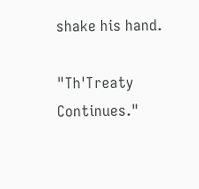shake his hand.

"Th'Treaty Continues."